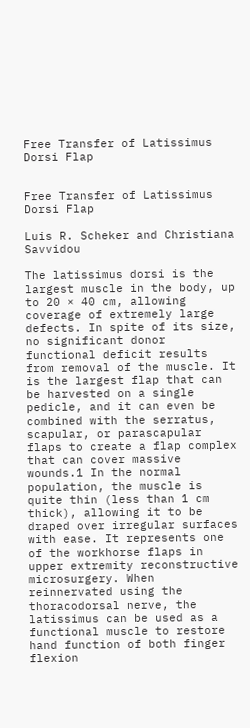Free Transfer of Latissimus Dorsi Flap


Free Transfer of Latissimus Dorsi Flap

Luis R. Scheker and Christiana Savvidou

The latissimus dorsi is the largest muscle in the body, up to 20 × 40 cm, allowing coverage of extremely large defects. In spite of its size, no significant donor functional deficit results from removal of the muscle. It is the largest flap that can be harvested on a single pedicle, and it can even be combined with the serratus, scapular, or parascapular flaps to create a flap complex that can cover massive wounds.1 In the normal population, the muscle is quite thin (less than 1 cm thick), allowing it to be draped over irregular surfaces with ease. It represents one of the workhorse flaps in upper extremity reconstructive microsurgery. When reinnervated using the thoracodorsal nerve, the latissimus can be used as a functional muscle to restore hand function of both finger flexion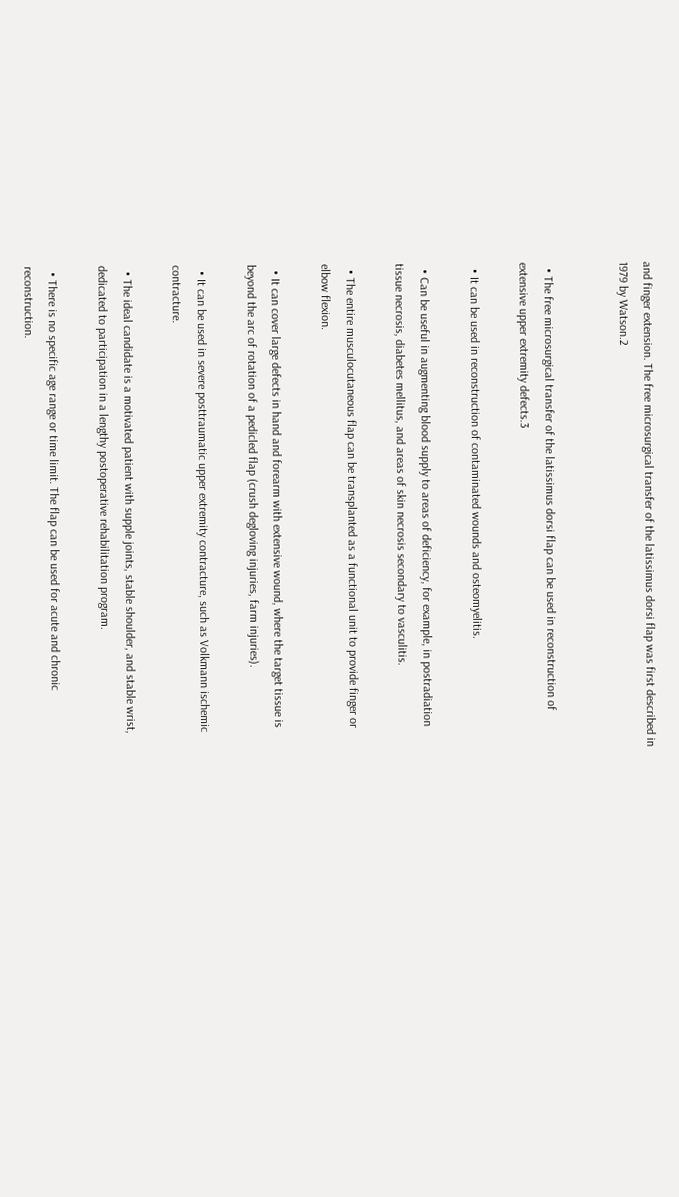and finger extension. The free microsurgical transfer of the latissimus dorsi flap was first described in 1979 by Watson.2


  • The free microsurgical transfer of the latissimus dorsi flap can be used in reconstruction of extensive upper extremity defects.3

  • It can be used in reconstruction of contaminated wounds and osteomyelitis.

  • Can be useful in augmenting blood supply to areas of deficiency, for example, in postradiation tissue necrosis, diabetes mellitus, and areas of skin necrosis secondary to vasculitis.

  • The entire musculocutaneous flap can be transplanted as a functional unit to provide finger or elbow flexion.

  • It can cover large defects in hand and forearm with extensive wound, where the target tissue is beyond the arc of rotation of a pedicled flap (crush degloving injuries, farm injuries).

  • It can be used in severe posttraumatic upper extremity contracture, such as Volkmann ischemic contracture.

  • The ideal candidate is a motivated patient with supple joints, stable shoulder, and stable wrist, dedicated to participation in a lengthy postoperative rehabilitation program.

  • There is no specific age range or time limit. The flap can be used for acute and chronic reconstruction.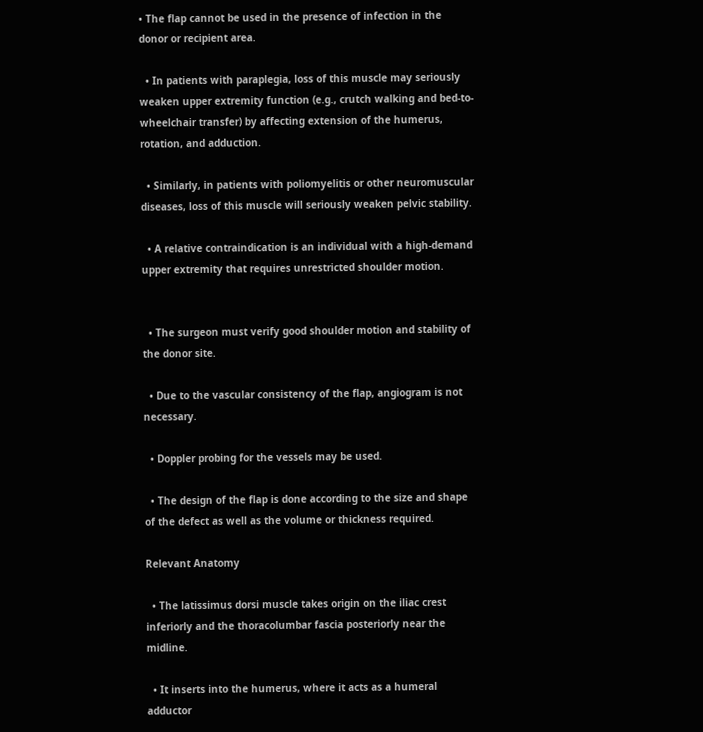• The flap cannot be used in the presence of infection in the donor or recipient area.

  • In patients with paraplegia, loss of this muscle may seriously weaken upper extremity function (e.g., crutch walking and bed-to-wheelchair transfer) by affecting extension of the humerus, rotation, and adduction.

  • Similarly, in patients with poliomyelitis or other neuromuscular diseases, loss of this muscle will seriously weaken pelvic stability.

  • A relative contraindication is an individual with a high-demand upper extremity that requires unrestricted shoulder motion.


  • The surgeon must verify good shoulder motion and stability of the donor site.

  • Due to the vascular consistency of the flap, angiogram is not necessary.

  • Doppler probing for the vessels may be used.

  • The design of the flap is done according to the size and shape of the defect as well as the volume or thickness required.

Relevant Anatomy

  • The latissimus dorsi muscle takes origin on the iliac crest inferiorly and the thoracolumbar fascia posteriorly near the midline.

  • It inserts into the humerus, where it acts as a humeral adductor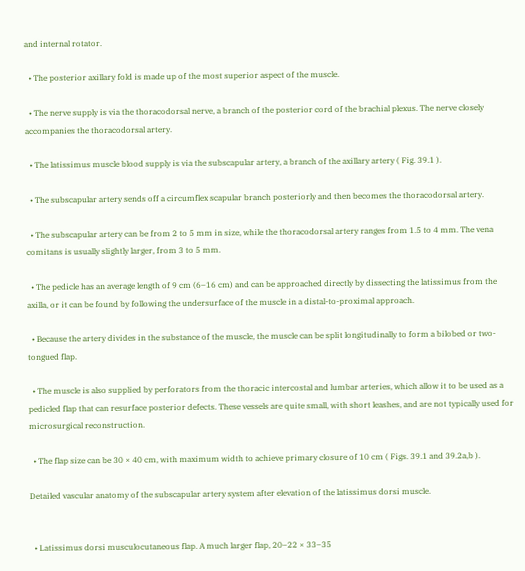and internal rotator.

  • The posterior axillary fold is made up of the most superior aspect of the muscle.

  • The nerve supply is via the thoracodorsal nerve, a branch of the posterior cord of the brachial plexus. The nerve closely accompanies the thoracodorsal artery.

  • The latissimus muscle blood supply is via the subscapular artery, a branch of the axillary artery ( Fig. 39.1 ).

  • The subscapular artery sends off a circumflex scapular branch posteriorly and then becomes the thoracodorsal artery.

  • The subscapular artery can be from 2 to 5 mm in size, while the thoracodorsal artery ranges from 1.5 to 4 mm. The vena comitans is usually slightly larger, from 3 to 5 mm.

  • The pedicle has an average length of 9 cm (6–16 cm) and can be approached directly by dissecting the latissimus from the axilla, or it can be found by following the undersurface of the muscle in a distal-to-proximal approach.

  • Because the artery divides in the substance of the muscle, the muscle can be split longitudinally to form a bilobed or two-tongued flap.

  • The muscle is also supplied by perforators from the thoracic intercostal and lumbar arteries, which allow it to be used as a pedicled flap that can resurface posterior defects. These vessels are quite small, with short leashes, and are not typically used for microsurgical reconstruction.

  • The flap size can be 30 × 40 cm, with maximum width to achieve primary closure of 10 cm ( Figs. 39.1 and 39.2a,b ).

Detailed vascular anatomy of the subscapular artery system after elevation of the latissimus dorsi muscle.


  • Latissimus dorsi musculocutaneous flap. A much larger flap, 20–22 × 33–35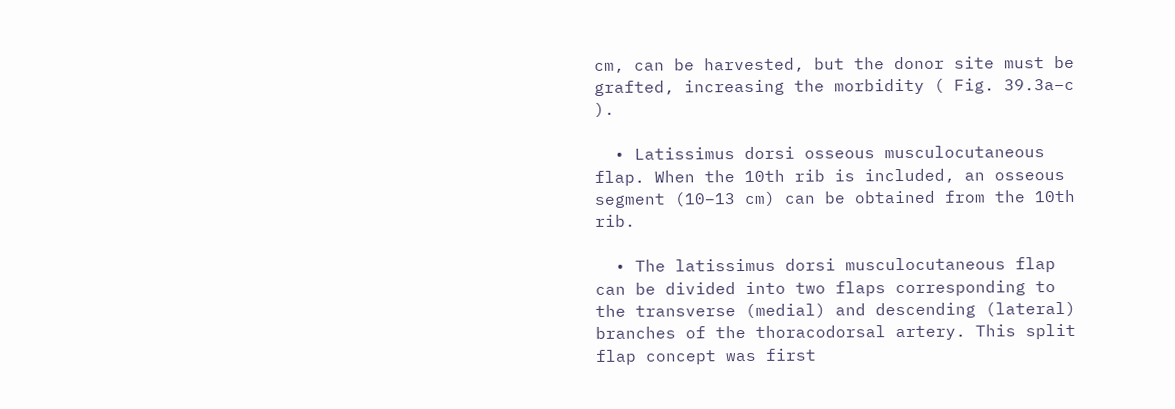cm, can be harvested, but the donor site must be grafted, increasing the morbidity ( Fig. 39.3a–c ).

  • Latissimus dorsi osseous musculocutaneous flap. When the 10th rib is included, an osseous segment (10–13 cm) can be obtained from the 10th rib.

  • The latissimus dorsi musculocutaneous flap can be divided into two flaps corresponding to the transverse (medial) and descending (lateral) branches of the thoracodorsal artery. This split flap concept was first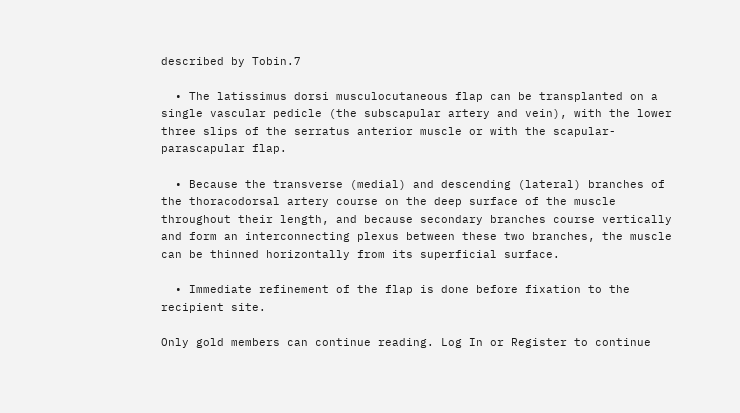described by Tobin.7

  • The latissimus dorsi musculocutaneous flap can be transplanted on a single vascular pedicle (the subscapular artery and vein), with the lower three slips of the serratus anterior muscle or with the scapular-parascapular flap.

  • Because the transverse (medial) and descending (lateral) branches of the thoracodorsal artery course on the deep surface of the muscle throughout their length, and because secondary branches course vertically and form an interconnecting plexus between these two branches, the muscle can be thinned horizontally from its superficial surface.

  • Immediate refinement of the flap is done before fixation to the recipient site.

Only gold members can continue reading. Log In or Register to continue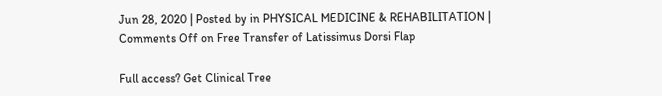Jun 28, 2020 | Posted by in PHYSICAL MEDICINE & REHABILITATION | Comments Off on Free Transfer of Latissimus Dorsi Flap

Full access? Get Clinical Tree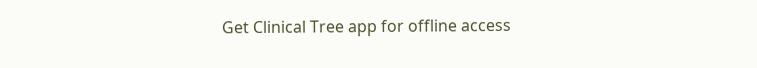Get Clinical Tree app for offline access